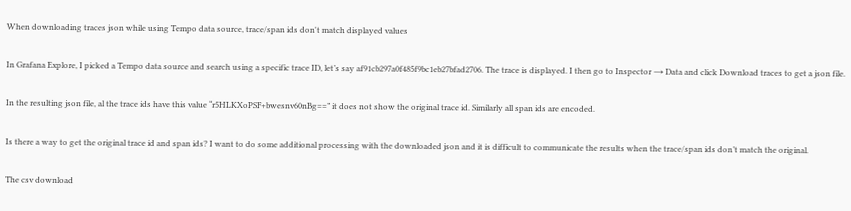When downloading traces json while using Tempo data source, trace/span ids don't match displayed values

In Grafana Explore, I picked a Tempo data source and search using a specific trace ID, let’s say af91cb297a0f485f9bc1eb27bfad2706. The trace is displayed. I then go to Inspector → Data and click Download traces to get a json file.

In the resulting json file, al the trace ids have this value “r5HLKXoPSF+bwesnv60nBg==” it does not show the original trace id. Similarly all span ids are encoded.

Is there a way to get the original trace id and span ids? I want to do some additional processing with the downloaded json and it is difficult to communicate the results when the trace/span ids don’t match the original.

The csv download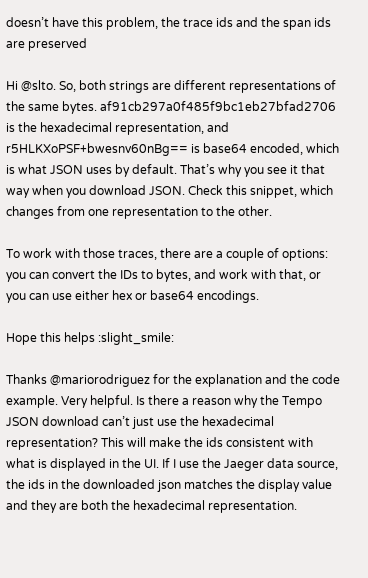doesn’t have this problem, the trace ids and the span ids are preserved

Hi @slto. So, both strings are different representations of the same bytes. af91cb297a0f485f9bc1eb27bfad2706 is the hexadecimal representation, and r5HLKXoPSF+bwesnv60nBg== is base64 encoded, which is what JSON uses by default. That’s why you see it that way when you download JSON. Check this snippet, which changes from one representation to the other.

To work with those traces, there are a couple of options: you can convert the IDs to bytes, and work with that, or you can use either hex or base64 encodings.

Hope this helps :slight_smile:

Thanks @mariorodriguez for the explanation and the code example. Very helpful. Is there a reason why the Tempo JSON download can’t just use the hexadecimal representation? This will make the ids consistent with what is displayed in the UI. If I use the Jaeger data source, the ids in the downloaded json matches the display value and they are both the hexadecimal representation.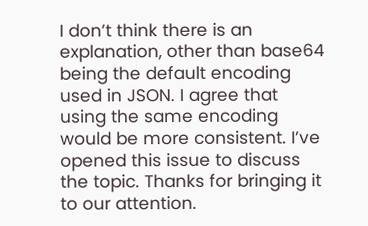I don’t think there is an explanation, other than base64 being the default encoding used in JSON. I agree that using the same encoding would be more consistent. I’ve opened this issue to discuss the topic. Thanks for bringing it to our attention.